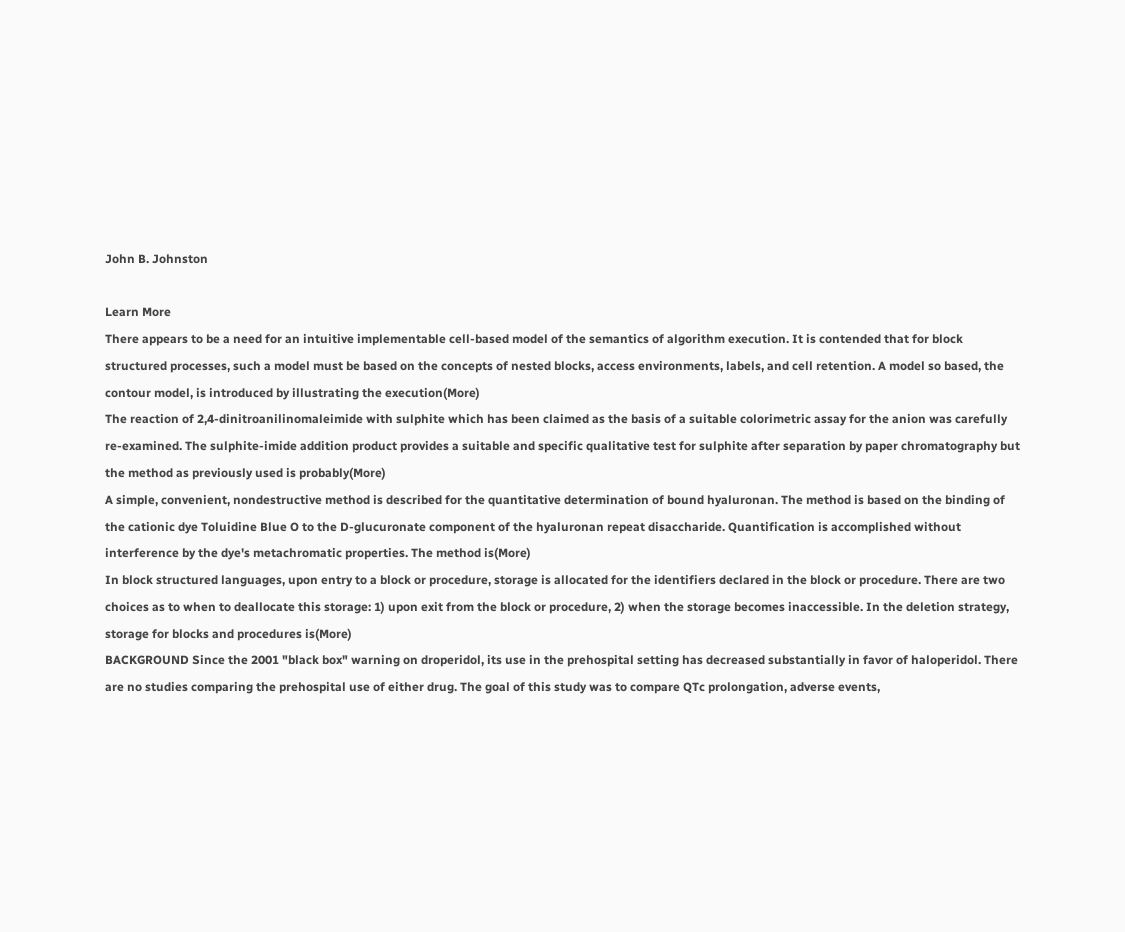John B. Johnston

Learn More
There appears to be a need for an intuitive implementable cell-based model of the semantics of algorithm execution. It is contended that for block structured processes, such a model must be based on the concepts of nested blocks, access environments, labels, and cell retention. A model so based, the contour model, is introduced by illustrating the execution(More)
The reaction of 2,4-dinitroanilinomaleimide with sulphite which has been claimed as the basis of a suitable colorimetric assay for the anion was carefully re-examined. The sulphite-imide addition product provides a suitable and specific qualitative test for sulphite after separation by paper chromatography but the method as previously used is probably(More)
A simple, convenient, nondestructive method is described for the quantitative determination of bound hyaluronan. The method is based on the binding of the cationic dye Toluidine Blue O to the D-glucuronate component of the hyaluronan repeat disaccharide. Quantification is accomplished without interference by the dye's metachromatic properties. The method is(More)
In block structured languages, upon entry to a block or procedure, storage is allocated for the identifiers declared in the block or procedure. There are two choices as to when to deallocate this storage: 1) upon exit from the block or procedure, 2) when the storage becomes inaccessible. In the deletion strategy, storage for blocks and procedures is(More)
BACKGROUND Since the 2001 "black box" warning on droperidol, its use in the prehospital setting has decreased substantially in favor of haloperidol. There are no studies comparing the prehospital use of either drug. The goal of this study was to compare QTc prolongation, adverse events,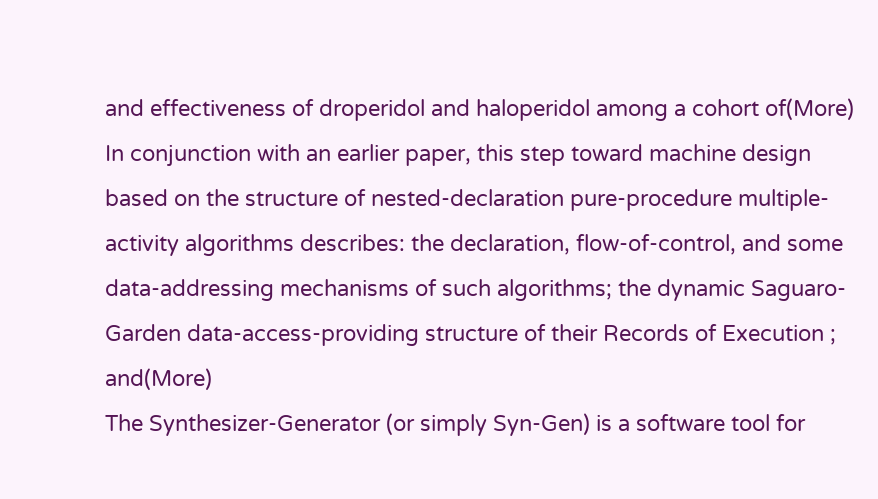and effectiveness of droperidol and haloperidol among a cohort of(More)
In conjunction with an earlier paper, this step toward machine design based on the structure of nested-declaration pure-procedure multiple-activity algorithms describes: the declaration, flow-of-control, and some data-addressing mechanisms of such algorithms; the dynamic Saguaro-Garden data-access-providing structure of their Records of Execution ; and(More)
The Synthesizer-Generator (or simply Syn-Gen) is a software tool for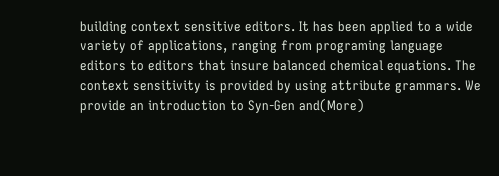building context sensitive editors. It has been applied to a wide variety of applications, ranging from programing language editors to editors that insure balanced chemical equations. The context sensitivity is provided by using attribute grammars. We provide an introduction to Syn-Gen and(More)